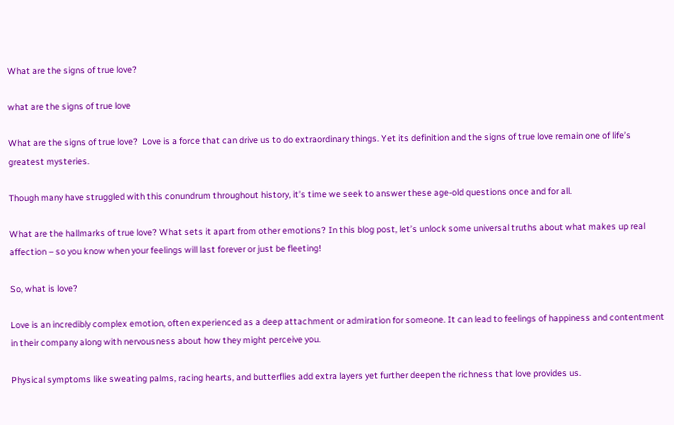What are the signs of true love?

what are the signs of true love

What are the signs of true love?  Love is a force that can drive us to do extraordinary things. Yet its definition and the signs of true love remain one of life’s greatest mysteries.

Though many have struggled with this conundrum throughout history, it’s time we seek to answer these age-old questions once and for all.

What are the hallmarks of true love? What sets it apart from other emotions? In this blog post, let’s unlock some universal truths about what makes up real affection – so you know when your feelings will last forever or just be fleeting!

So, what is love?

Love is an incredibly complex emotion, often experienced as a deep attachment or admiration for someone. It can lead to feelings of happiness and contentment in their company along with nervousness about how they might perceive you.

Physical symptoms like sweating palms, racing hearts, and butterflies add extra layers yet further deepen the richness that love provides us.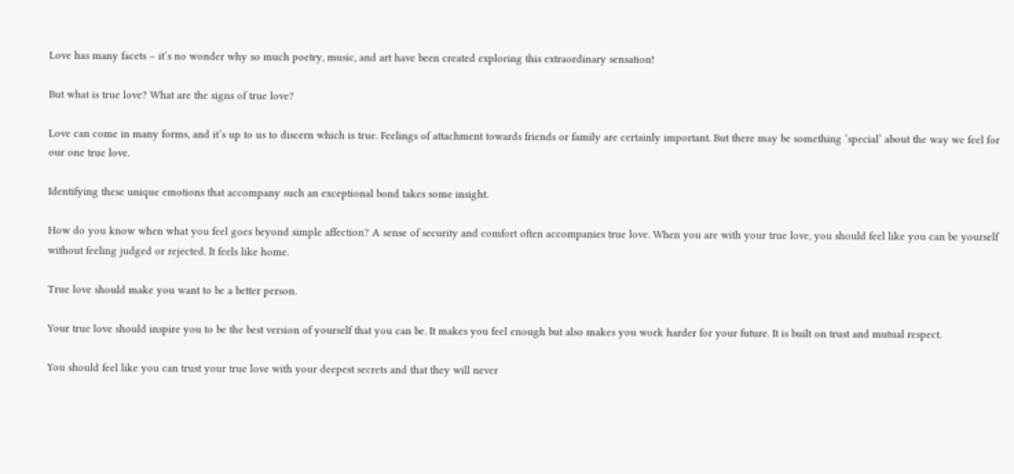Love has many facets – it’s no wonder why so much poetry, music, and art have been created exploring this extraordinary sensation!

But what is true love? What are the signs of true love?

Love can come in many forms, and it’s up to us to discern which is true. Feelings of attachment towards friends or family are certainly important. But there may be something ‘special’ about the way we feel for our one true love.

Identifying these unique emotions that accompany such an exceptional bond takes some insight.

How do you know when what you feel goes beyond simple affection? A sense of security and comfort often accompanies true love. When you are with your true love, you should feel like you can be yourself without feeling judged or rejected. It feels like home.

True love should make you want to be a better person.

Your true love should inspire you to be the best version of yourself that you can be. It makes you feel enough but also makes you work harder for your future. It is built on trust and mutual respect.

You should feel like you can trust your true love with your deepest secrets and that they will never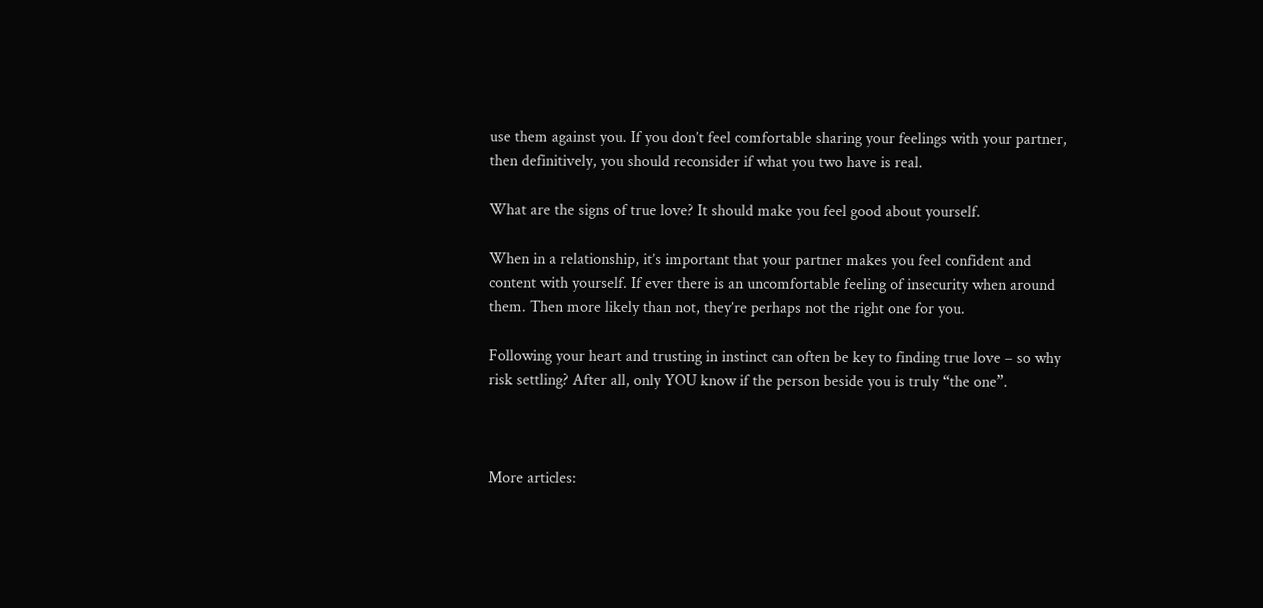use them against you. If you don’t feel comfortable sharing your feelings with your partner, then definitively, you should reconsider if what you two have is real.

What are the signs of true love? It should make you feel good about yourself.

When in a relationship, it’s important that your partner makes you feel confident and content with yourself. If ever there is an uncomfortable feeling of insecurity when around them. Then more likely than not, they’re perhaps not the right one for you.

Following your heart and trusting in instinct can often be key to finding true love – so why risk settling? After all, only YOU know if the person beside you is truly “the one”.



More articles: